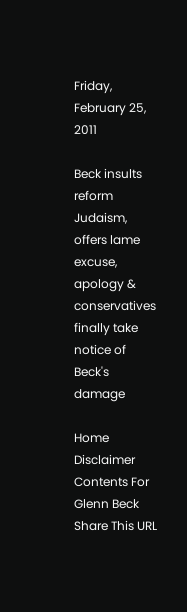Friday, February 25, 2011

Beck insults reform Judaism, offers lame excuse, apology & conservatives finally take notice of Beck's damage

Home Disclaimer Contents For Glenn Beck Share This URL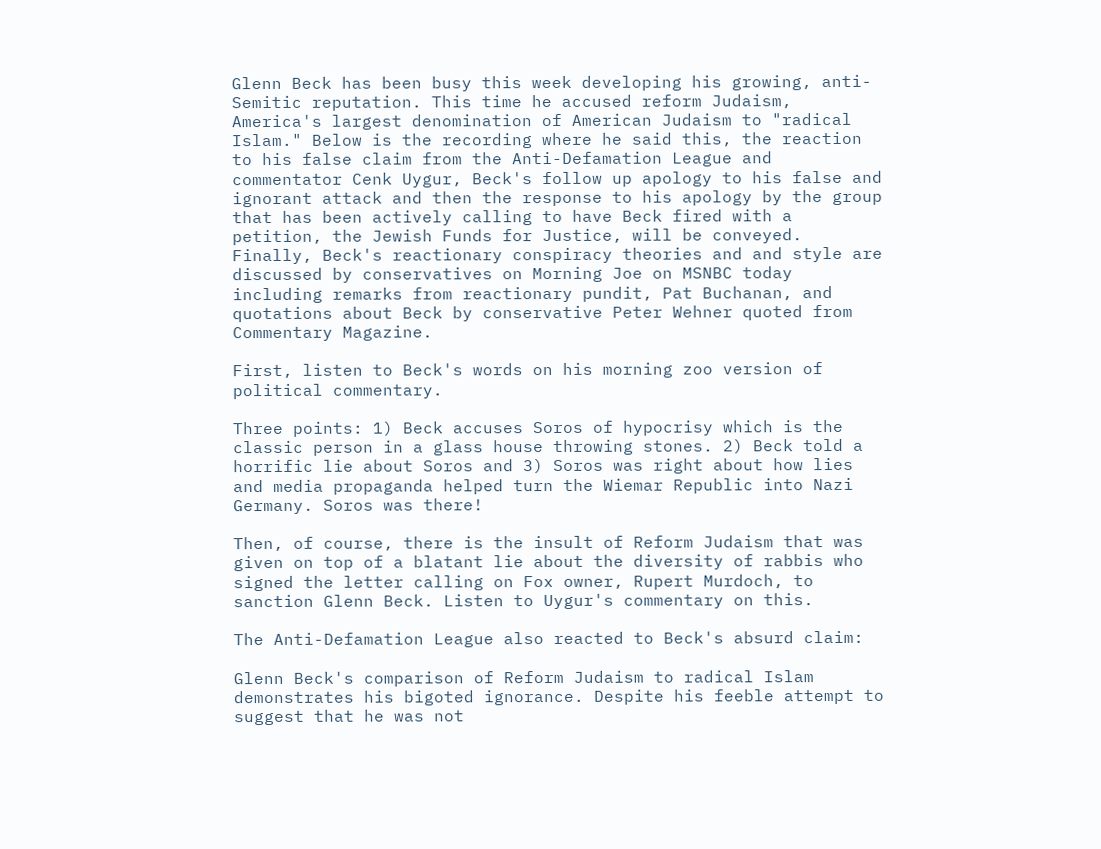Glenn Beck has been busy this week developing his growing, anti-Semitic reputation. This time he accused reform Judaism, America's largest denomination of American Judaism to "radical Islam." Below is the recording where he said this, the reaction to his false claim from the Anti-Defamation League and commentator Cenk Uygur, Beck's follow up apology to his false and ignorant attack and then the response to his apology by the group that has been actively calling to have Beck fired with a petition, the Jewish Funds for Justice, will be conveyed. Finally, Beck's reactionary conspiracy theories and and style are discussed by conservatives on Morning Joe on MSNBC today including remarks from reactionary pundit, Pat Buchanan, and quotations about Beck by conservative Peter Wehner quoted from Commentary Magazine.

First, listen to Beck's words on his morning zoo version of political commentary.

Three points: 1) Beck accuses Soros of hypocrisy which is the classic person in a glass house throwing stones. 2) Beck told a horrific lie about Soros and 3) Soros was right about how lies and media propaganda helped turn the Wiemar Republic into Nazi Germany. Soros was there!

Then, of course, there is the insult of Reform Judaism that was given on top of a blatant lie about the diversity of rabbis who signed the letter calling on Fox owner, Rupert Murdoch, to sanction Glenn Beck. Listen to Uygur's commentary on this.

The Anti-Defamation League also reacted to Beck's absurd claim:

Glenn Beck's comparison of Reform Judaism to radical Islam demonstrates his bigoted ignorance. Despite his feeble attempt to suggest that he was not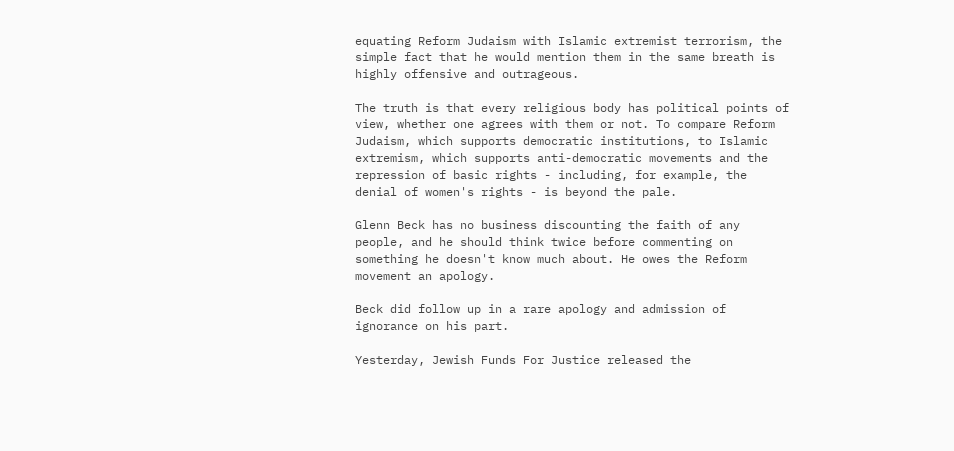equating Reform Judaism with Islamic extremist terrorism, the simple fact that he would mention them in the same breath is highly offensive and outrageous.

The truth is that every religious body has political points of view, whether one agrees with them or not. To compare Reform Judaism, which supports democratic institutions, to Islamic extremism, which supports anti-democratic movements and the repression of basic rights - including, for example, the denial of women's rights - is beyond the pale.

Glenn Beck has no business discounting the faith of any people, and he should think twice before commenting on something he doesn't know much about. He owes the Reform movement an apology.

Beck did follow up in a rare apology and admission of ignorance on his part.

Yesterday, Jewish Funds For Justice released the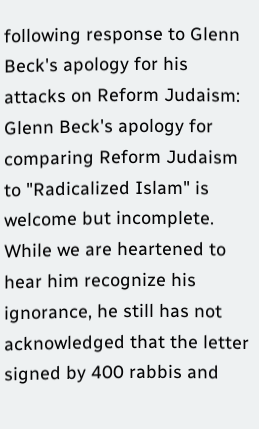following response to Glenn Beck's apology for his attacks on Reform Judaism:
Glenn Beck's apology for comparing Reform Judaism to "Radicalized Islam" is welcome but incomplete. While we are heartened to hear him recognize his ignorance, he still has not acknowledged that the letter signed by 400 rabbis and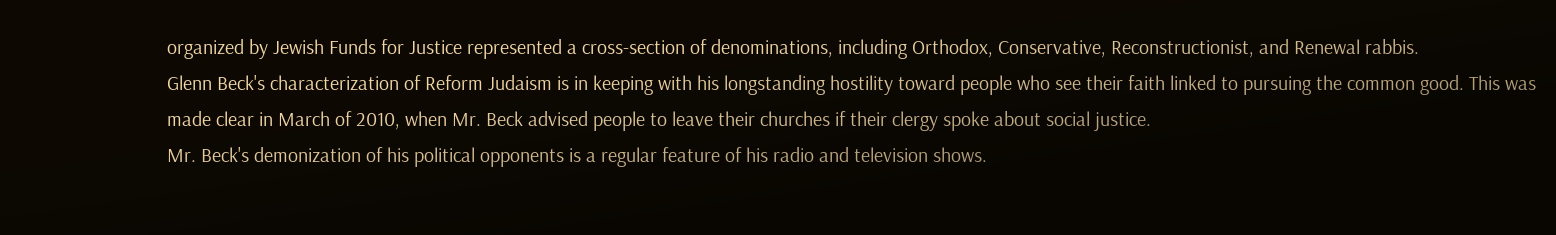organized by Jewish Funds for Justice represented a cross-section of denominations, including Orthodox, Conservative, Reconstructionist, and Renewal rabbis.
Glenn Beck's characterization of Reform Judaism is in keeping with his longstanding hostility toward people who see their faith linked to pursuing the common good. This was made clear in March of 2010, when Mr. Beck advised people to leave their churches if their clergy spoke about social justice.
Mr. Beck's demonization of his political opponents is a regular feature of his radio and television shows.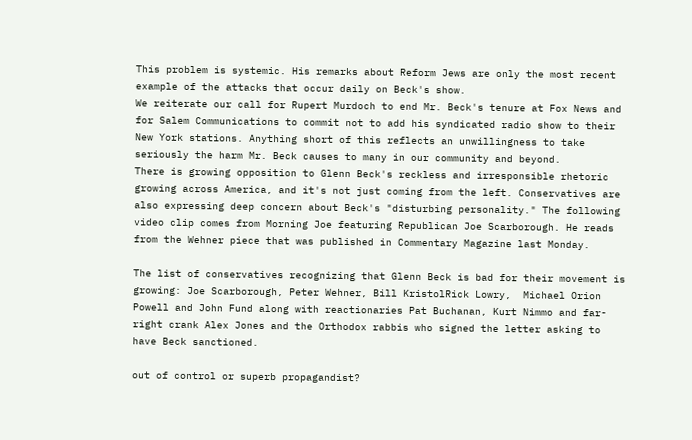This problem is systemic. His remarks about Reform Jews are only the most recent example of the attacks that occur daily on Beck's show.
We reiterate our call for Rupert Murdoch to end Mr. Beck's tenure at Fox News and for Salem Communications to commit not to add his syndicated radio show to their New York stations. Anything short of this reflects an unwillingness to take seriously the harm Mr. Beck causes to many in our community and beyond.
There is growing opposition to Glenn Beck's reckless and irresponsible rhetoric growing across America, and it's not just coming from the left. Conservatives are also expressing deep concern about Beck's "disturbing personality." The following video clip comes from Morning Joe featuring Republican Joe Scarborough. He reads from the Wehner piece that was published in Commentary Magazine last Monday.

The list of conservatives recognizing that Glenn Beck is bad for their movement is growing: Joe Scarborough, Peter Wehner, Bill KristolRick Lowry,  Michael Orion Powell and John Fund along with reactionaries Pat Buchanan, Kurt Nimmo and far-right crank Alex Jones and the Orthodox rabbis who signed the letter asking to have Beck sanctioned.

out of control or superb propagandist?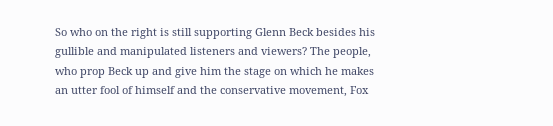So who on the right is still supporting Glenn Beck besides his gullible and manipulated listeners and viewers? The people, who prop Beck up and give him the stage on which he makes an utter fool of himself and the conservative movement, Fox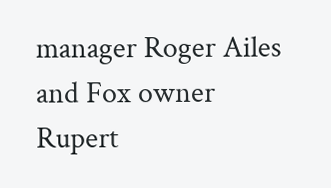manager Roger Ailes and Fox owner Rupert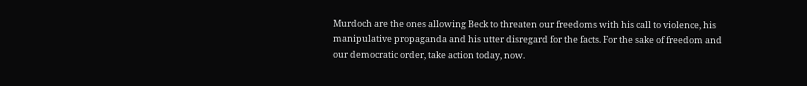Murdoch are the ones allowing Beck to threaten our freedoms with his call to violence, his manipulative propaganda and his utter disregard for the facts. For the sake of freedom and our democratic order, take action today, now.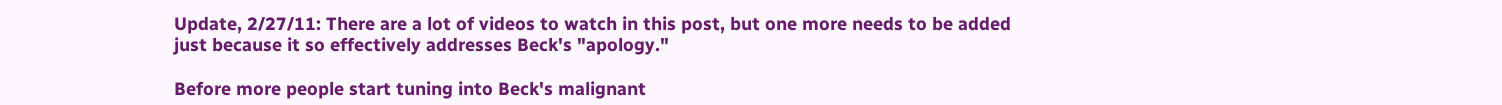Update, 2/27/11: There are a lot of videos to watch in this post, but one more needs to be added just because it so effectively addresses Beck's "apology."

Before more people start tuning into Beck's malignant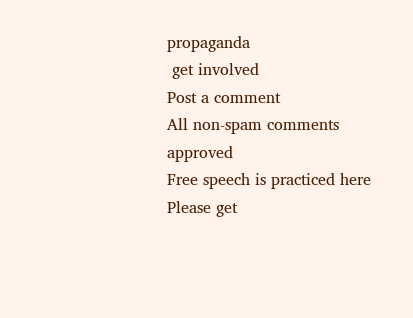propaganda
 get involved
Post a comment
All non-spam comments approved
Free speech is practiced here
Please get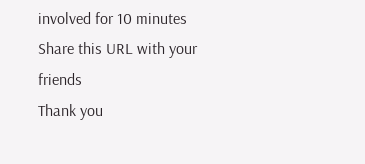involved for 10 minutes
Share this URL with your friends
Thank you